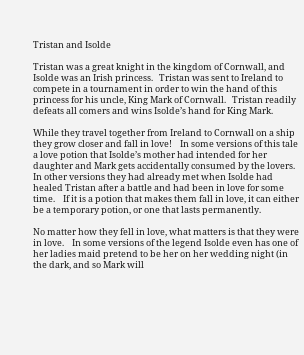Tristan and Isolde

Tristan was a great knight in the kingdom of Cornwall, and Isolde was an Irish princess.   Tristan was sent to Ireland to compete in a tournament in order to win the hand of this princess for his uncle, King Mark of Cornwall.   Tristan readily defeats all comers and wins Isolde’s hand for King Mark.

While they travel together from Ireland to Cornwall on a ship they grow closer and fall in love!    In some versions of this tale a love potion that Isolde’s mother had intended for her daughter and Mark gets accidentally consumed by the lovers.    In other versions they had already met when Isolde had healed Tristan after a battle and had been in love for some time.    If it is a potion that makes them fall in love, it can either be a temporary potion, or one that lasts permanently.

No matter how they fell in love, what matters is that they were in love.    In some versions of the legend Isolde even has one of her ladies maid pretend to be her on her wedding night (in the dark, and so Mark will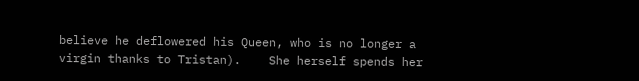believe he deflowered his Queen, who is no longer a virgin thanks to Tristan).    She herself spends her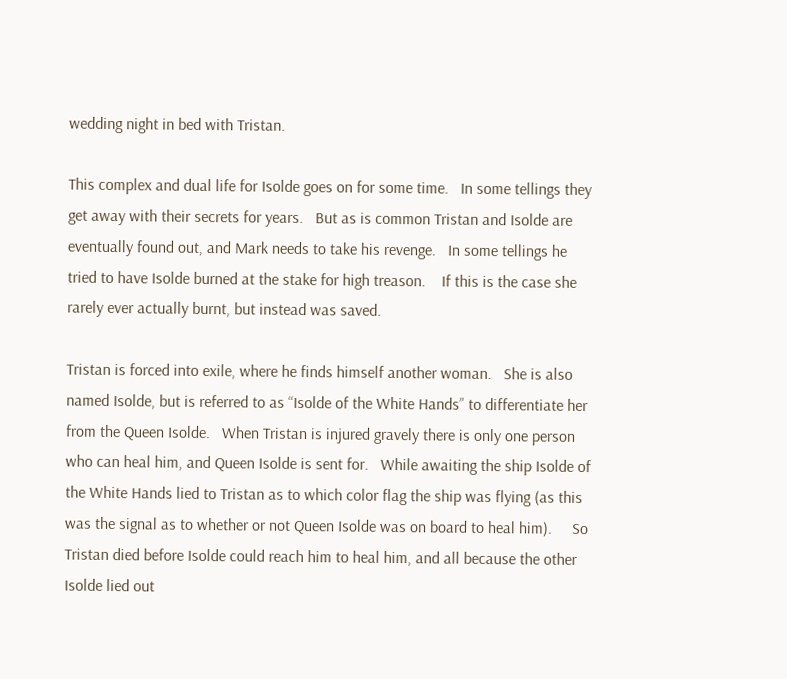wedding night in bed with Tristan.

This complex and dual life for Isolde goes on for some time.   In some tellings they get away with their secrets for years.   But as is common Tristan and Isolde are eventually found out, and Mark needs to take his revenge.   In some tellings he tried to have Isolde burned at the stake for high treason.    If this is the case she rarely ever actually burnt, but instead was saved.

Tristan is forced into exile, where he finds himself another woman.   She is also named Isolde, but is referred to as “Isolde of the White Hands” to differentiate her from the Queen Isolde.   When Tristan is injured gravely there is only one person who can heal him, and Queen Isolde is sent for.   While awaiting the ship Isolde of the White Hands lied to Tristan as to which color flag the ship was flying (as this was the signal as to whether or not Queen Isolde was on board to heal him).     So Tristan died before Isolde could reach him to heal him, and all because the other Isolde lied out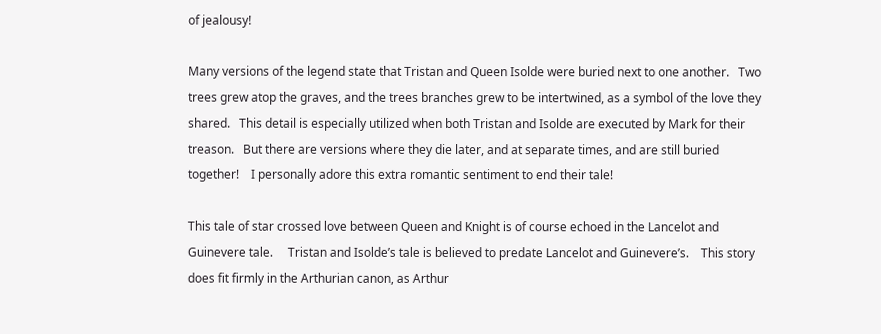of jealousy!

Many versions of the legend state that Tristan and Queen Isolde were buried next to one another.   Two trees grew atop the graves, and the trees branches grew to be intertwined, as a symbol of the love they shared.   This detail is especially utilized when both Tristan and Isolde are executed by Mark for their treason.   But there are versions where they die later, and at separate times, and are still buried together!    I personally adore this extra romantic sentiment to end their tale!

This tale of star crossed love between Queen and Knight is of course echoed in the Lancelot and Guinevere tale.     Tristan and Isolde’s tale is believed to predate Lancelot and Guinevere’s.    This story does fit firmly in the Arthurian canon, as Arthur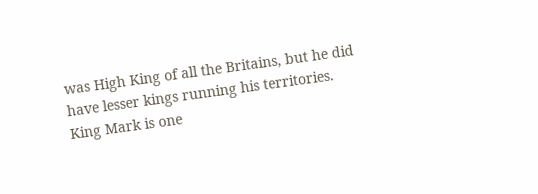was High King of all the Britains, but he did have lesser kings running his territories.   King Mark is one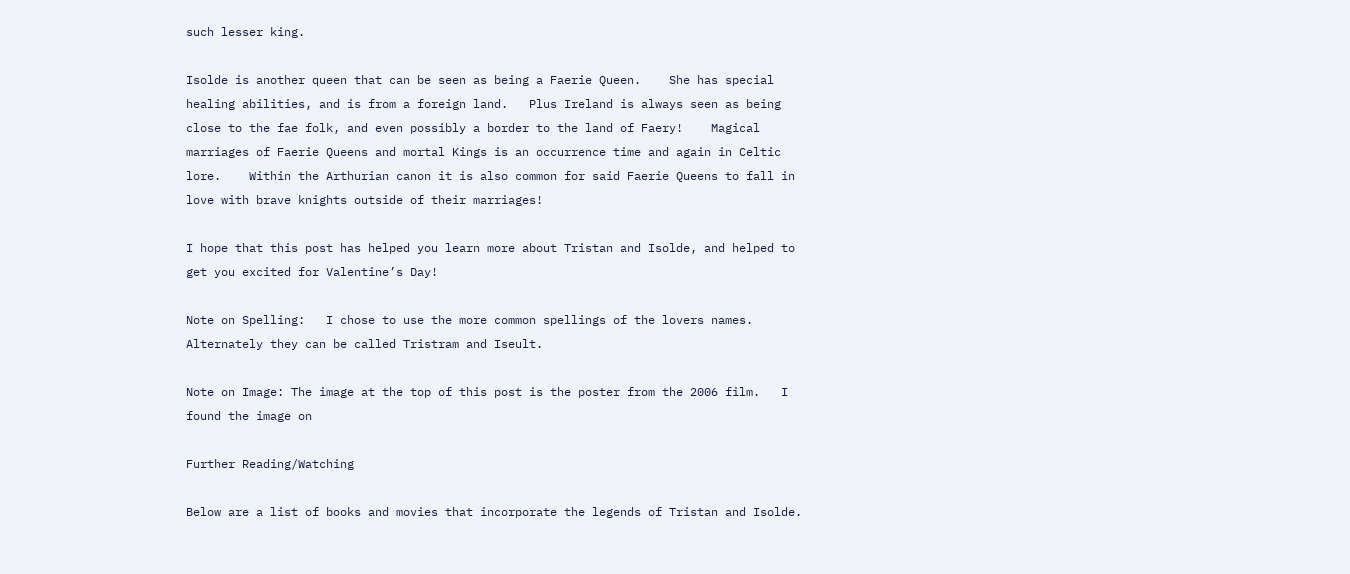such lesser king.

Isolde is another queen that can be seen as being a Faerie Queen.    She has special healing abilities, and is from a foreign land.   Plus Ireland is always seen as being close to the fae folk, and even possibly a border to the land of Faery!    Magical marriages of Faerie Queens and mortal Kings is an occurrence time and again in Celtic lore.    Within the Arthurian canon it is also common for said Faerie Queens to fall in love with brave knights outside of their marriages!

I hope that this post has helped you learn more about Tristan and Isolde, and helped to get you excited for Valentine’s Day!

Note on Spelling:   I chose to use the more common spellings of the lovers names.   Alternately they can be called Tristram and Iseult.

Note on Image: The image at the top of this post is the poster from the 2006 film.   I found the image on

Further Reading/Watching

Below are a list of books and movies that incorporate the legends of Tristan and Isolde.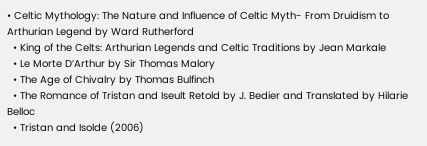• Celtic Mythology: The Nature and Influence of Celtic Myth- From Druidism to Arthurian Legend by Ward Rutherford
  • King of the Celts: Arthurian Legends and Celtic Traditions by Jean Markale
  • Le Morte D’Arthur by Sir Thomas Malory
  • The Age of Chivalry by Thomas Bulfinch
  • The Romance of Tristan and Iseult Retold by J. Bedier and Translated by Hilarie Belloc
  • Tristan and Isolde (2006)